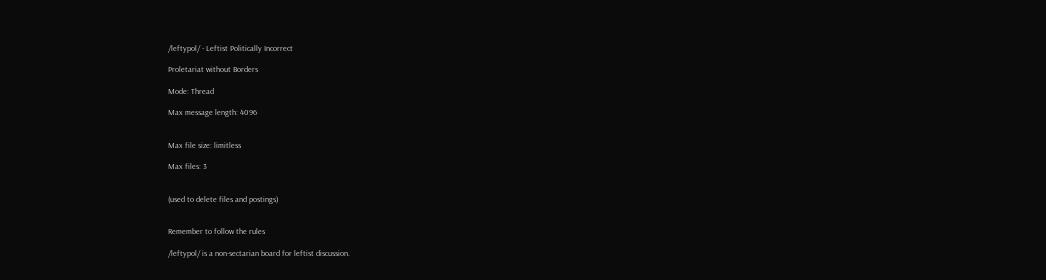/leftypol/ - Leftist Politically Incorrect

Proletariat without Borders

Mode: Thread

Max message length: 4096


Max file size: limitless

Max files: 3


(used to delete files and postings)


Remember to follow the rules

/leftypol/ is a non-sectarian board for leftist discussion.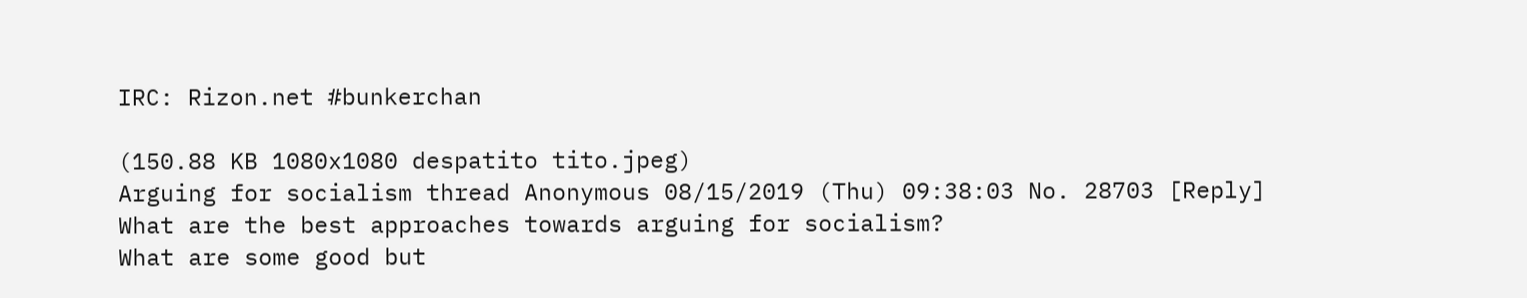IRC: Rizon.net #bunkerchan

(150.88 KB 1080x1080 despatito tito.jpeg)
Arguing for socialism thread Anonymous 08/15/2019 (Thu) 09:38:03 No. 28703 [Reply]
What are the best approaches towards arguing for socialism?
What are some good but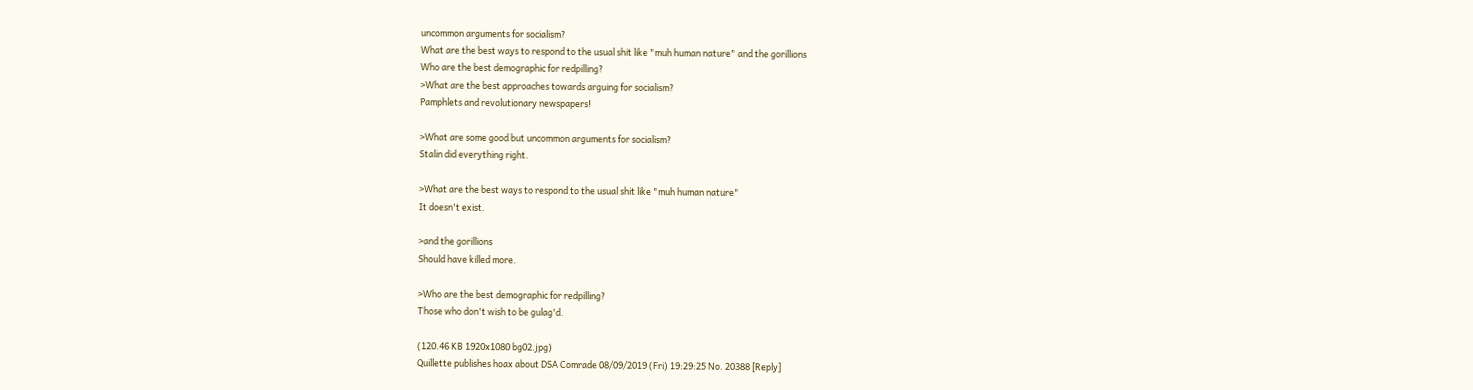uncommon arguments for socialism?
What are the best ways to respond to the usual shit like "muh human nature" and the gorillions
Who are the best demographic for redpilling?
>What are the best approaches towards arguing for socialism?
Pamphlets and revolutionary newspapers!

>What are some good but uncommon arguments for socialism?
Stalin did everything right.

>What are the best ways to respond to the usual shit like "muh human nature"
It doesn't exist.

>and the gorillions
Should have killed more.

>Who are the best demographic for redpilling?
Those who don't wish to be gulag'd.

(120.46 KB 1920x1080 bg02.jpg)
Quillette publishes hoax about DSA Comrade 08/09/2019 (Fri) 19:29:25 No. 20388 [Reply]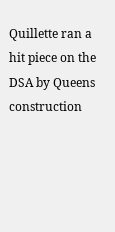Quillette ran a hit piece on the DSA by Queens construction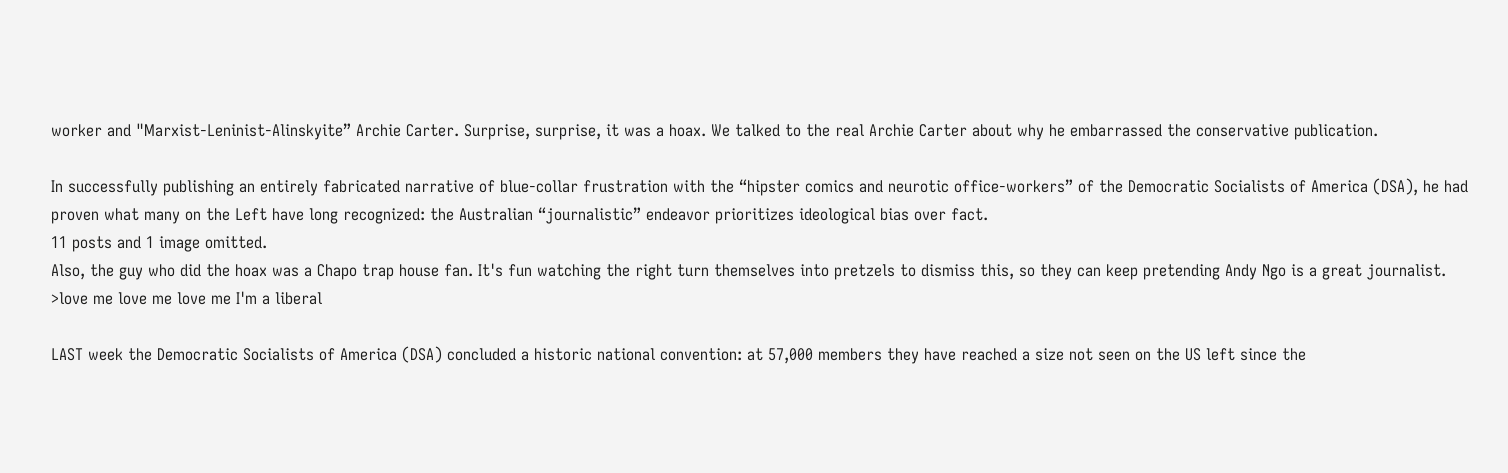worker and "Marxist-Leninist-Alinskyite” Archie Carter. Surprise, surprise, it was a hoax. We talked to the real Archie Carter about why he embarrassed the conservative publication.

In successfully publishing an entirely fabricated narrative of blue-collar frustration with the “hipster comics and neurotic office-workers” of the Democratic Socialists of America (DSA), he had proven what many on the Left have long recognized: the Australian “journalistic” endeavor prioritizes ideological bias over fact.
11 posts and 1 image omitted.
Also, the guy who did the hoax was a Chapo trap house fan. It's fun watching the right turn themselves into pretzels to dismiss this, so they can keep pretending Andy Ngo is a great journalist.
>love me love me love me I'm a liberal

LAST week the Democratic Socialists of America (DSA) concluded a historic national convention: at 57,000 members they have reached a size not seen on the US left since the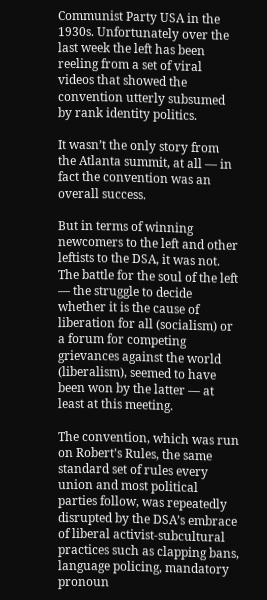Communist Party USA in the 1930s. Unfortunately over the last week the left has been reeling from a set of viral videos that showed the convention utterly subsumed by rank identity politics.

It wasn’t the only story from the Atlanta summit, at all — in fact the convention was an overall success.

But in terms of winning newcomers to the left and other leftists to the DSA, it was not. The battle for the soul of the left — the struggle to decide whether it is the cause of liberation for all (socialism) or a forum for competing grievances against the world (liberalism), seemed to have been won by the latter — at least at this meeting.

The convention, which was run on Robert’s Rules, the same standard set of rules every union and most political parties follow, was repeatedly disrupted by the DSA’s embrace of liberal activist-subcultural practices such as clapping bans, language policing, mandatory pronoun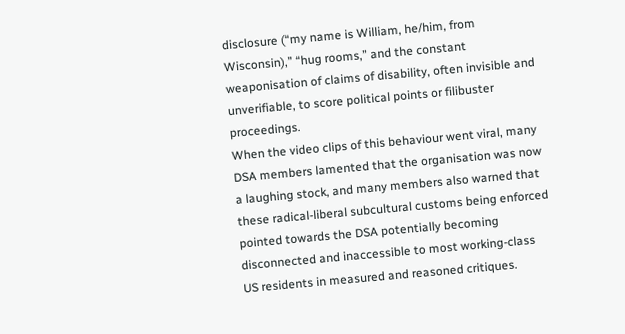disclosure (“my name is William, he/him, from Wisconsin),” “hug rooms,” and the constant weaponisation of claims of disability, often invisible and unverifiable, to score political points or filibuster proceedings.
When the video clips of this behaviour went viral, many DSA members lamented that the organisation was now a laughing stock, and many members also warned that these radical-liberal subcultural customs being enforced pointed towards the DSA potentially becoming disconnected and inaccessible to most working-class US residents in measured and reasoned critiques.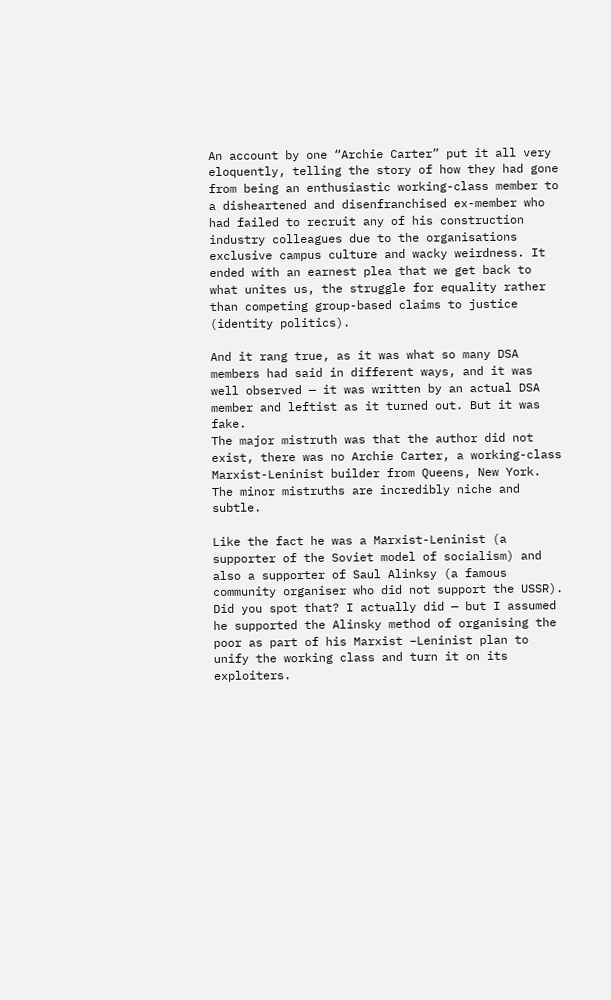An account by one “Archie Carter” put it all very eloquently, telling the story of how they had gone from being an enthusiastic working-class member to a disheartened and disenfranchised ex-member who had failed to recruit any of his construction industry colleagues due to the organisations exclusive campus culture and wacky weirdness. It ended with an earnest plea that we get back to what unites us, the struggle for equality rather than competing group-based claims to justice (identity politics).

And it rang true, as it was what so many DSA members had said in different ways, and it was well observed — it was written by an actual DSA member and leftist as it turned out. But it was fake.
The major mistruth was that the author did not exist, there was no Archie Carter, a working-class Marxist-Leninist builder from Queens, New York. The minor mistruths are incredibly niche and subtle.

Like the fact he was a Marxist-Leninist (a supporter of the Soviet model of socialism) and also a supporter of Saul Alinksy (a famous community organiser who did not support the USSR). Did you spot that? I actually did — but I assumed he supported the Alinsky method of organising the poor as part of his Marxist –Leninist plan to unify the working class and turn it on its exploiters.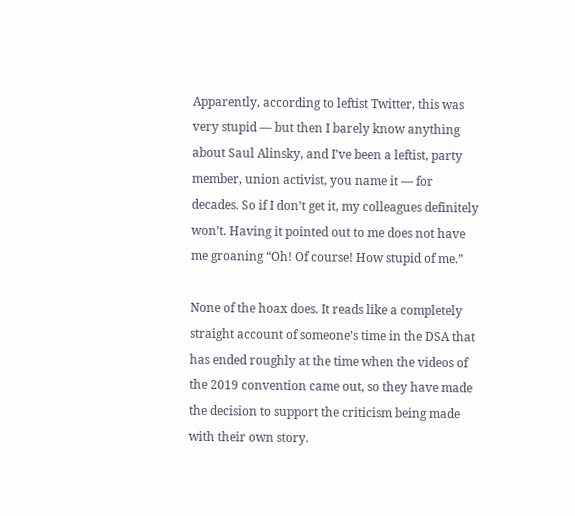Apparently, according to leftist Twitter, this was very stupid — but then I barely know anything about Saul Alinsky, and I’ve been a leftist, party member, union activist, you name it — for decades. So if I don’t get it, my colleagues definitely won’t. Having it pointed out to me does not have me groaning “Oh! Of course! How stupid of me.”

None of the hoax does. It reads like a completely straight account of someone’s time in the DSA that has ended roughly at the time when the videos of the 2019 convention came out, so they have made the decision to support the criticism being made with their own story.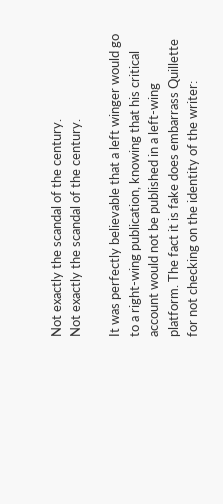Not exactly the scandal of the century.
Not exactly the scandal of the century.

It was perfectly believable that a left winger would go to a right-wing publication, knowing that his critical account would not be published in a left-wing platform. The fact it is fake does embarrass Quillette for not checking on the identity of the writer: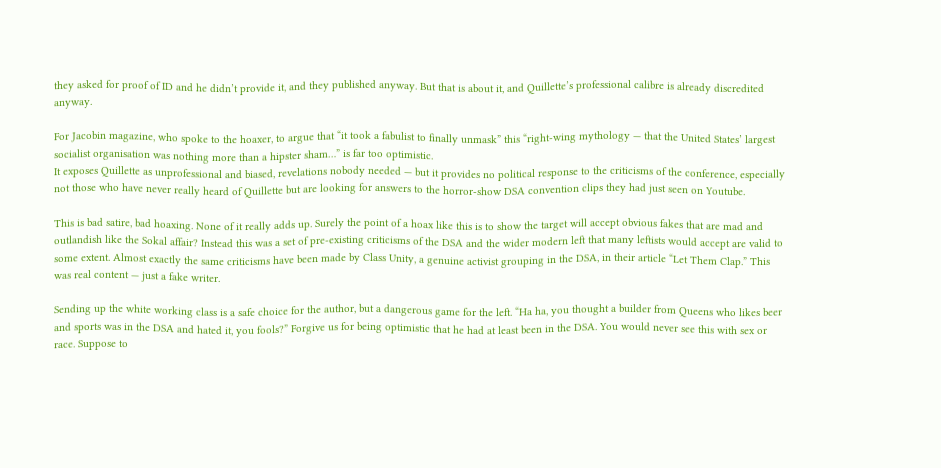they asked for proof of ID and he didn’t provide it, and they published anyway. But that is about it, and Quillette’s professional calibre is already discredited anyway.

For Jacobin magazine, who spoke to the hoaxer, to argue that “it took a fabulist to finally unmask” this “right-wing mythology — that the United States’ largest socialist organisation was nothing more than a hipster sham…” is far too optimistic.
It exposes Quillette as unprofessional and biased, revelations nobody needed — but it provides no political response to the criticisms of the conference, especially not those who have never really heard of Quillette but are looking for answers to the horror-show DSA convention clips they had just seen on Youtube.

This is bad satire, bad hoaxing. None of it really adds up. Surely the point of a hoax like this is to show the target will accept obvious fakes that are mad and outlandish like the Sokal affair? Instead this was a set of pre-existing criticisms of the DSA and the wider modern left that many leftists would accept are valid to some extent. Almost exactly the same criticisms have been made by Class Unity, a genuine activist grouping in the DSA, in their article “Let Them Clap.” This was real content — just a fake writer.

Sending up the white working class is a safe choice for the author, but a dangerous game for the left. “Ha ha, you thought a builder from Queens who likes beer and sports was in the DSA and hated it, you fools?” Forgive us for being optimistic that he had at least been in the DSA. You would never see this with sex or race. Suppose to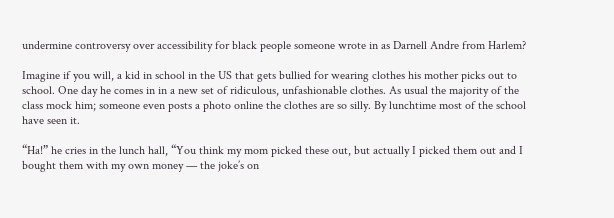undermine controversy over accessibility for black people someone wrote in as Darnell Andre from Harlem?

Imagine if you will, a kid in school in the US that gets bullied for wearing clothes his mother picks out to school. One day he comes in in a new set of ridiculous, unfashionable clothes. As usual the majority of the class mock him; someone even posts a photo online the clothes are so silly. By lunchtime most of the school have seen it.

“Ha!” he cries in the lunch hall, “You think my mom picked these out, but actually I picked them out and I bought them with my own money — the joke’s on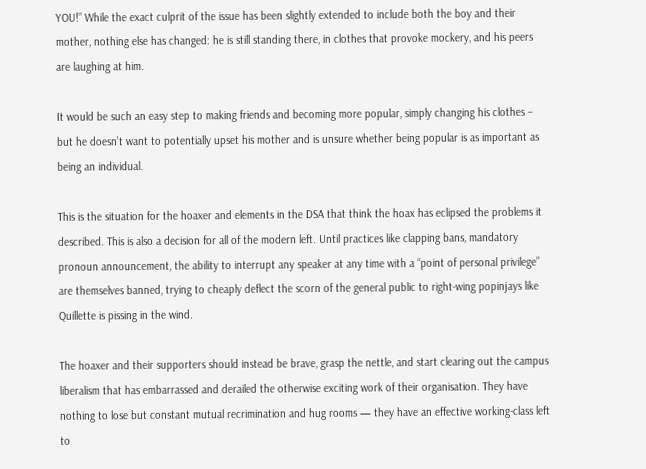YOU!” While the exact culprit of the issue has been slightly extended to include both the boy and their mother, nothing else has changed: he is still standing there, in clothes that provoke mockery, and his peers are laughing at him.

It would be such an easy step to making friends and becoming more popular, simply changing his clothes – but he doesn’t want to potentially upset his mother and is unsure whether being popular is as important as being an individual.

This is the situation for the hoaxer and elements in the DSA that think the hoax has eclipsed the problems it described. This is also a decision for all of the modern left. Until practices like clapping bans, mandatory pronoun announcement, the ability to interrupt any speaker at any time with a “point of personal privilege” are themselves banned, trying to cheaply deflect the scorn of the general public to right-wing popinjays like Quillette is pissing in the wind.

The hoaxer and their supporters should instead be brave, grasp the nettle, and start clearing out the campus liberalism that has embarrassed and derailed the otherwise exciting work of their organisation. They have nothing to lose but constant mutual recrimination and hug rooms — they have an effective working-class left to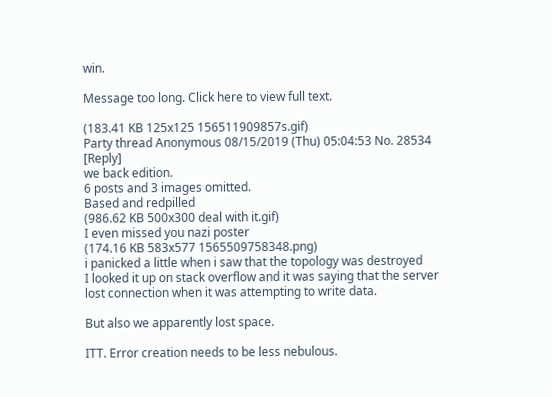win.

Message too long. Click here to view full text.

(183.41 KB 125x125 156511909857s.gif)
Party thread Anonymous 08/15/2019 (Thu) 05:04:53 No. 28534 [Reply]
we back edition.
6 posts and 3 images omitted.
Based and redpilled
(986.62 KB 500x300 deal with it.gif)
I even missed you nazi poster
(174.16 KB 583x577 1565509758348.png)
i panicked a little when i saw that the topology was destroyed
I looked it up on stack overflow and it was saying that the server lost connection when it was attempting to write data.

But also we apparently lost space.

ITT. Error creation needs to be less nebulous.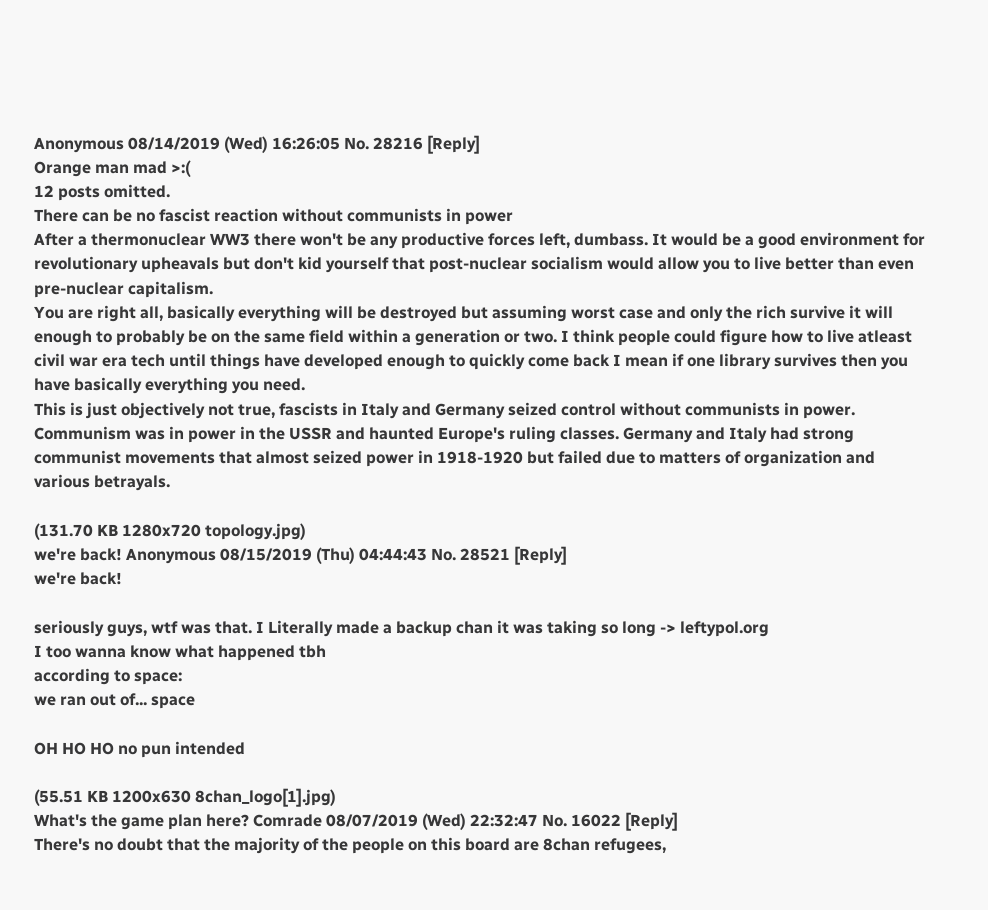Anonymous 08/14/2019 (Wed) 16:26:05 No. 28216 [Reply]
Orange man mad >:(
12 posts omitted.
There can be no fascist reaction without communists in power
After a thermonuclear WW3 there won't be any productive forces left, dumbass. It would be a good environment for revolutionary upheavals but don't kid yourself that post-nuclear socialism would allow you to live better than even pre-nuclear capitalism.
You are right all, basically everything will be destroyed but assuming worst case and only the rich survive it will enough to probably be on the same field within a generation or two. I think people could figure how to live atleast civil war era tech until things have developed enough to quickly come back I mean if one library survives then you have basically everything you need.
This is just objectively not true, fascists in Italy and Germany seized control without communists in power.
Communism was in power in the USSR and haunted Europe's ruling classes. Germany and Italy had strong communist movements that almost seized power in 1918-1920 but failed due to matters of organization and various betrayals.

(131.70 KB 1280x720 topology.jpg)
we're back! Anonymous 08/15/2019 (Thu) 04:44:43 No. 28521 [Reply]
we're back!

seriously guys, wtf was that. I Literally made a backup chan it was taking so long -> leftypol.org
I too wanna know what happened tbh
according to space:
we ran out of... space

OH HO HO no pun intended

(55.51 KB 1200x630 8chan_logo[1].jpg)
What's the game plan here? Comrade 08/07/2019 (Wed) 22:32:47 No. 16022 [Reply]
There's no doubt that the majority of the people on this board are 8chan refugees,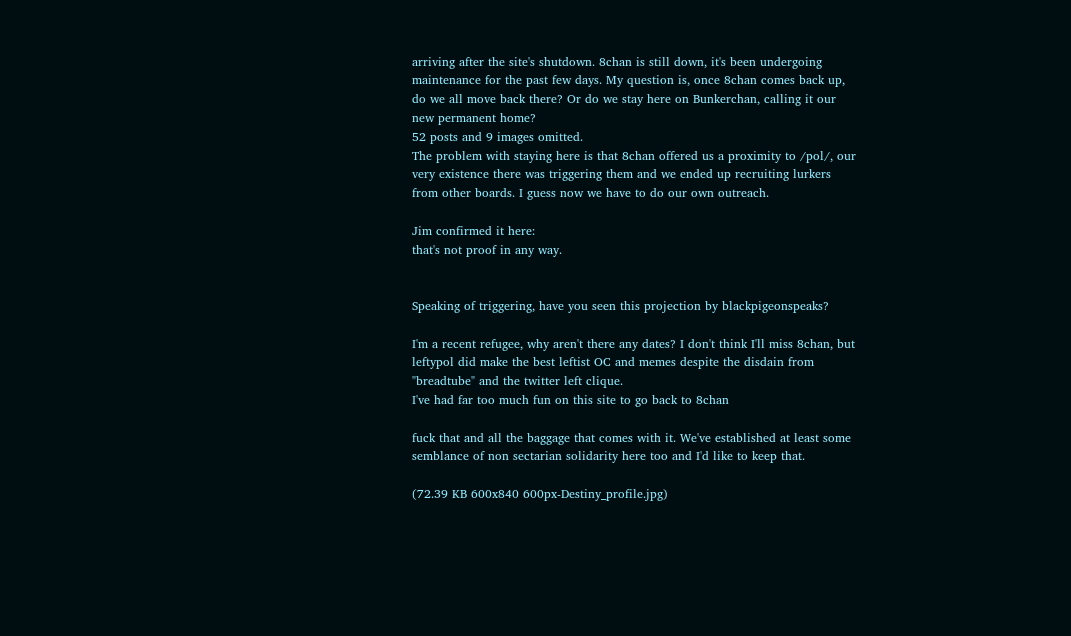arriving after the site's shutdown. 8chan is still down, it's been undergoing maintenance for the past few days. My question is, once 8chan comes back up, do we all move back there? Or do we stay here on Bunkerchan, calling it our new permanent home?
52 posts and 9 images omitted.
The problem with staying here is that 8chan offered us a proximity to /pol/, our very existence there was triggering them and we ended up recruiting lurkers from other boards. I guess now we have to do our own outreach.

Jim confirmed it here:
that's not proof in any way.


Speaking of triggering, have you seen this projection by blackpigeonspeaks?

I'm a recent refugee, why aren't there any dates? I don't think I'll miss 8chan, but leftypol did make the best leftist OC and memes despite the disdain from "breadtube" and the twitter left clique.
I've had far too much fun on this site to go back to 8chan

fuck that and all the baggage that comes with it. We've established at least some semblance of non sectarian solidarity here too and I'd like to keep that.

(72.39 KB 600x840 600px-Destiny_profile.jpg)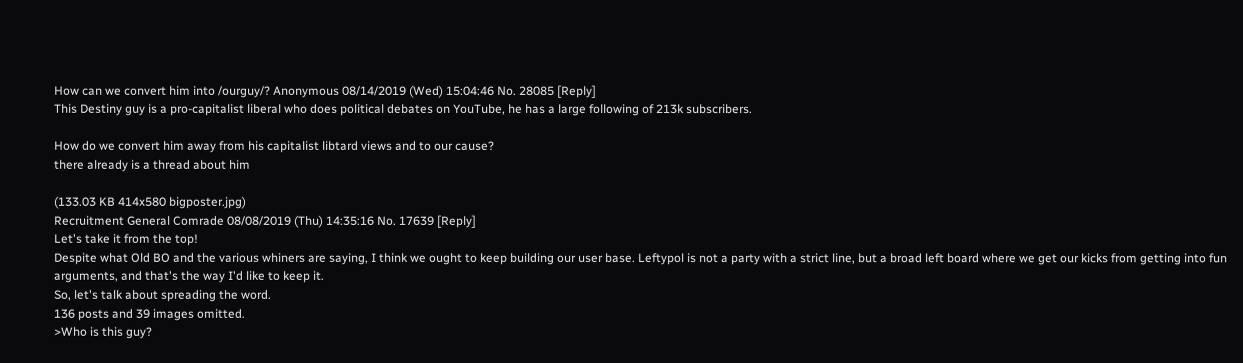How can we convert him into /ourguy/? Anonymous 08/14/2019 (Wed) 15:04:46 No. 28085 [Reply]
This Destiny guy is a pro-capitalist liberal who does political debates on YouTube, he has a large following of 213k subscribers.

How do we convert him away from his capitalist libtard views and to our cause?
there already is a thread about him

(133.03 KB 414x580 bigposter.jpg)
Recruitment General Comrade 08/08/2019 (Thu) 14:35:16 No. 17639 [Reply]
Let's take it from the top!
Despite what Old BO and the various whiners are saying, I think we ought to keep building our user base. Leftypol is not a party with a strict line, but a broad left board where we get our kicks from getting into fun arguments, and that's the way I'd like to keep it.
So, let's talk about spreading the word.
136 posts and 39 images omitted.
>Who is this guy?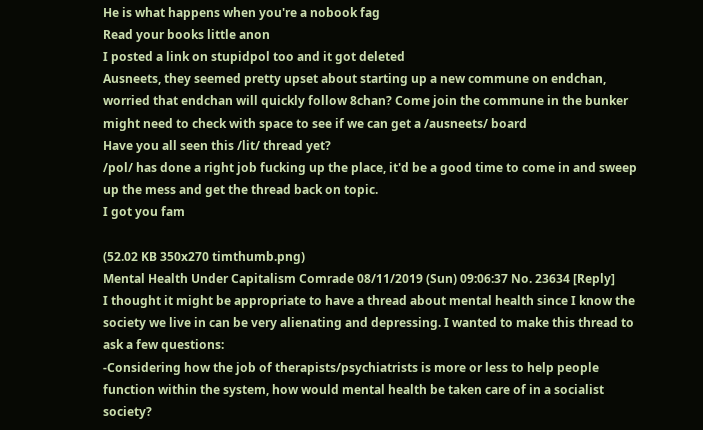He is what happens when you're a nobook fag
Read your books little anon
I posted a link on stupidpol too and it got deleted
Ausneets, they seemed pretty upset about starting up a new commune on endchan, worried that endchan will quickly follow 8chan? Come join the commune in the bunker
might need to check with space to see if we can get a /ausneets/ board
Have you all seen this /lit/ thread yet?
/pol/ has done a right job fucking up the place, it'd be a good time to come in and sweep up the mess and get the thread back on topic.
I got you fam

(52.02 KB 350x270 timthumb.png)
Mental Health Under Capitalism Comrade 08/11/2019 (Sun) 09:06:37 No. 23634 [Reply]
I thought it might be appropriate to have a thread about mental health since I know the society we live in can be very alienating and depressing. I wanted to make this thread to ask a few questions:
-Considering how the job of therapists/psychiatrists is more or less to help people function within the system, how would mental health be taken care of in a socialist society?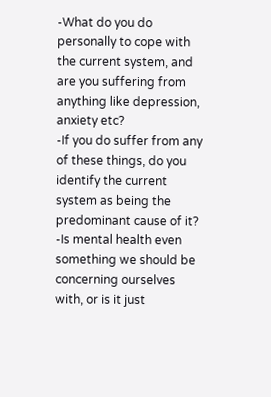-What do you do personally to cope with the current system, and are you suffering from anything like depression, anxiety etc?
-If you do suffer from any of these things, do you identify the current system as being the predominant cause of it?
-Is mental health even something we should be concerning ourselves with, or is it just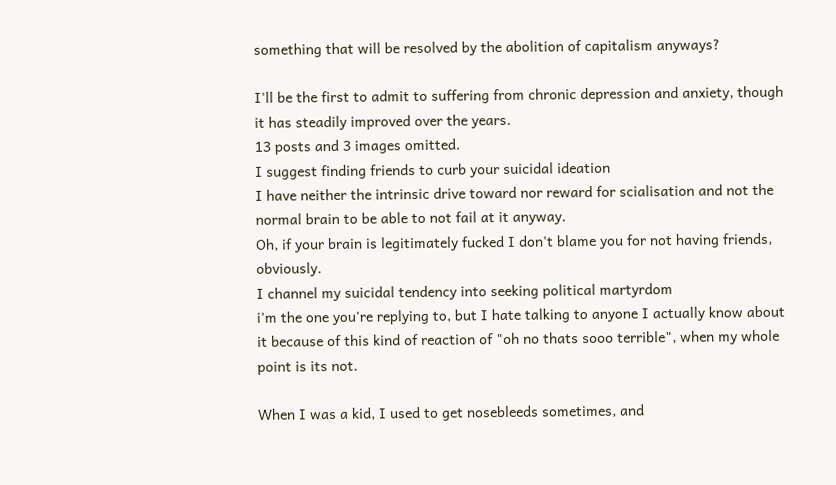something that will be resolved by the abolition of capitalism anyways?

I'll be the first to admit to suffering from chronic depression and anxiety, though it has steadily improved over the years.
13 posts and 3 images omitted.
I suggest finding friends to curb your suicidal ideation
I have neither the intrinsic drive toward nor reward for scialisation and not the normal brain to be able to not fail at it anyway.
Oh, if your brain is legitimately fucked I don't blame you for not having friends, obviously.
I channel my suicidal tendency into seeking political martyrdom
i'm the one you're replying to, but I hate talking to anyone I actually know about it because of this kind of reaction of "oh no thats sooo terrible", when my whole point is its not.

When I was a kid, I used to get nosebleeds sometimes, and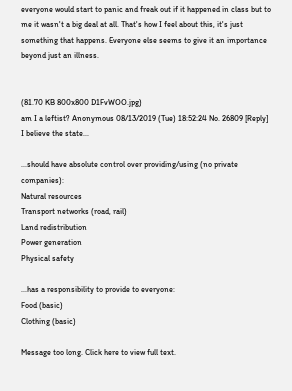everyone would start to panic and freak out if it happened in class but to me it wasn't a big deal at all. That's how I feel about this, it's just something that happens. Everyone else seems to give it an importance beyond just an illness.


(81.70 KB 800x800 D1FvWOO.jpg)
am I a leftist? Anonymous 08/13/2019 (Tue) 18:52:24 No. 26809 [Reply]
I believe the state...

...should have absolute control over providing/using (no private companies):
Natural resources
Transport networks (road, rail)
Land redistribution
Power generation
Physical safety

...has a responsibility to provide to everyone:
Food (basic)
Clothing (basic)

Message too long. Click here to view full text.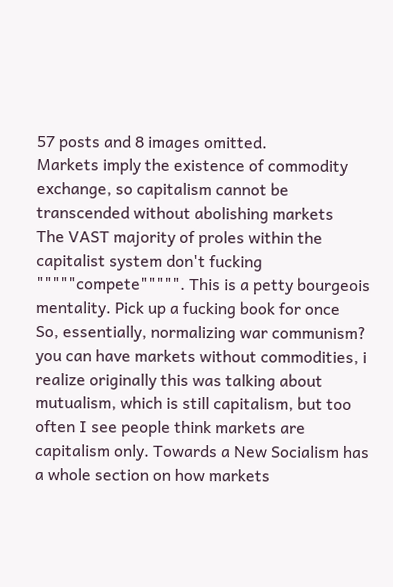57 posts and 8 images omitted.
Markets imply the existence of commodity exchange, so capitalism cannot be transcended without abolishing markets
The VAST majority of proles within the capitalist system don't fucking """""compete""""". This is a petty bourgeois mentality. Pick up a fucking book for once
So, essentially, normalizing war communism?
you can have markets without commodities, i realize originally this was talking about mutualism, which is still capitalism, but too often I see people think markets are capitalism only. Towards a New Socialism has a whole section on how markets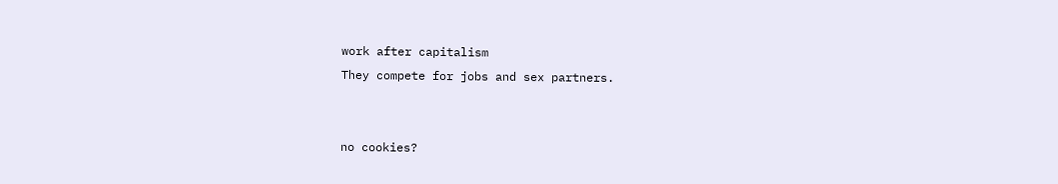work after capitalism
They compete for jobs and sex partners.


no cookies?